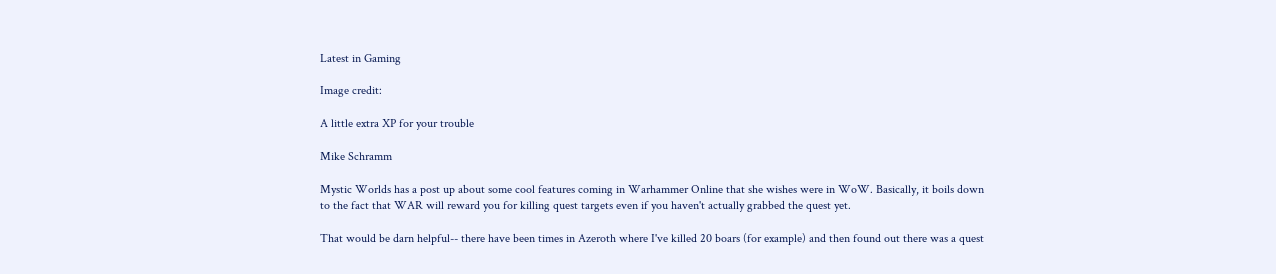Latest in Gaming

Image credit:

A little extra XP for your trouble

Mike Schramm

Mystic Worlds has a post up about some cool features coming in Warhammer Online that she wishes were in WoW. Basically, it boils down to the fact that WAR will reward you for killing quest targets even if you haven't actually grabbed the quest yet.

That would be darn helpful-- there have been times in Azeroth where I've killed 20 boars (for example) and then found out there was a quest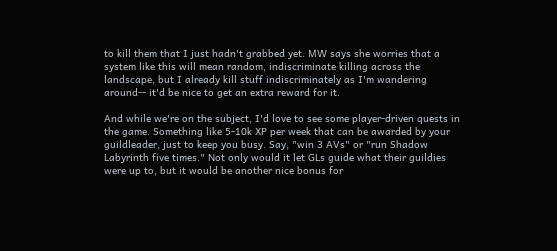to kill them that I just hadn't grabbed yet. MW says she worries that a system like this will mean random, indiscriminate killing across the landscape, but I already kill stuff indiscriminately as I'm wandering around-- it'd be nice to get an extra reward for it.

And while we're on the subject, I'd love to see some player-driven quests in the game. Something like 5-10k XP per week that can be awarded by your guildleader, just to keep you busy. Say, "win 3 AVs" or "run Shadow Labyrinth five times." Not only would it let GLs guide what their guildies were up to, but it would be another nice bonus for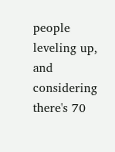people leveling up, and considering there's 70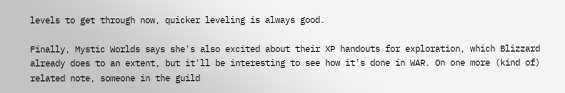levels to get through now, quicker leveling is always good.

Finally, Mystic Worlds says she's also excited about their XP handouts for exploration, which Blizzard already does to an extent, but it'll be interesting to see how it's done in WAR. On one more (kind of) related note, someone in the guild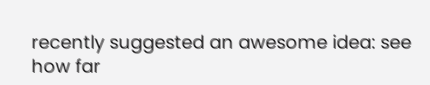recently suggested an awesome idea: see how far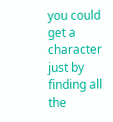you could get a character just by finding all the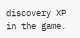discovery XP in the game.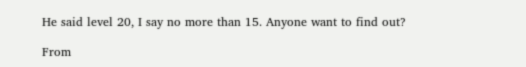He said level 20, I say no more than 15. Anyone want to find out?

From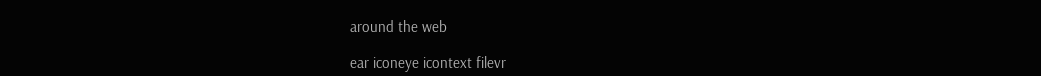around the web

ear iconeye icontext filevr